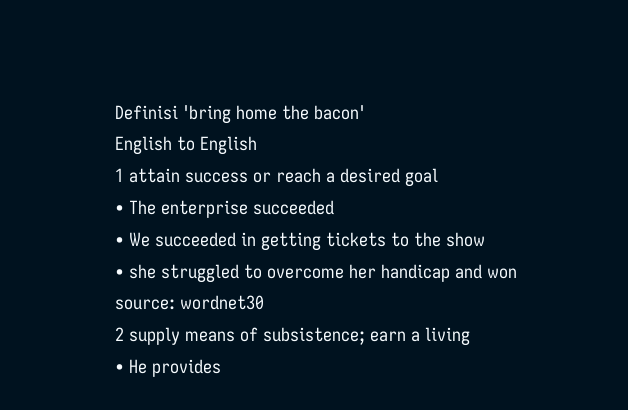Definisi 'bring home the bacon'
English to English
1 attain success or reach a desired goal
• The enterprise succeeded
• We succeeded in getting tickets to the show
• she struggled to overcome her handicap and won
source: wordnet30
2 supply means of subsistence; earn a living
• He provides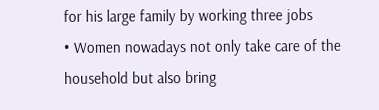for his large family by working three jobs
• Women nowadays not only take care of the household but also bring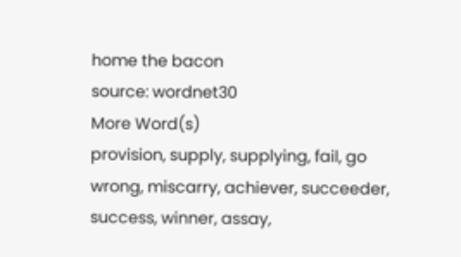home the bacon
source: wordnet30
More Word(s)
provision, supply, supplying, fail, go wrong, miscarry, achiever, succeeder, success, winner, assay,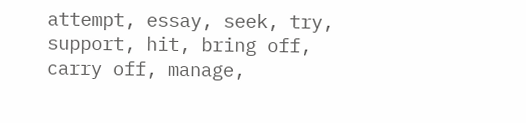attempt, essay, seek, try, support, hit, bring off, carry off, manage,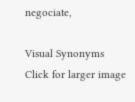negociate,

Visual Synonyms
Click for larger image